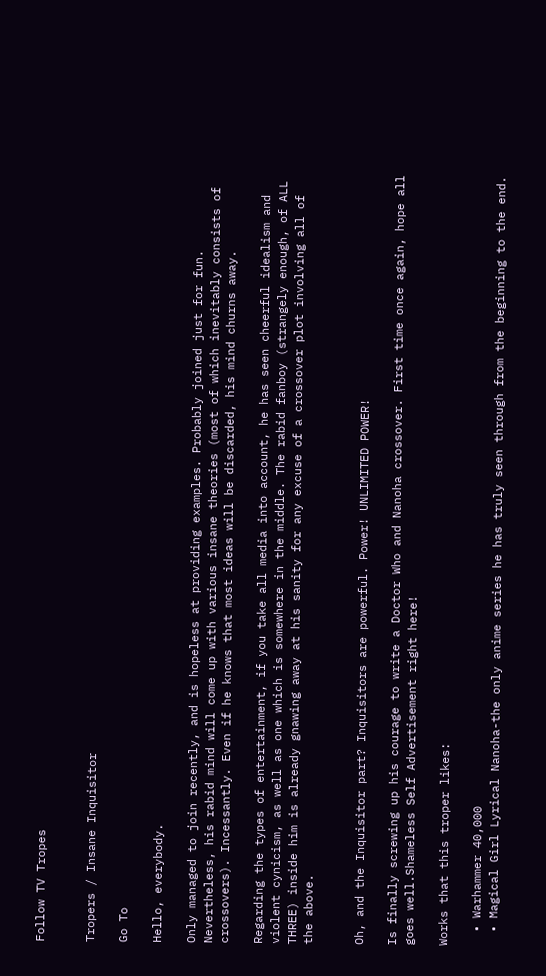Follow TV Tropes


Tropers / Insane Inquisitor

Go To

Hello, everybody.

Only managed to join recently, and is hopeless at providing examples. Probably joined just for fun. Nevertheless, his rabid mind will come up with various insane theories (most of which inevitably consists of crossovers). Incessantly. Even if he knows that most ideas will be discarded, his mind churns away.

Regarding the types of entertainment, if you take all media into account, he has seen cheerful idealism and violent cynicism, as well as one which is somewhere in the middle. The rabid fanboy (strangely enough, of ALL THREE) inside him is already gnawing away at his sanity for any excuse of a crossover plot involving all of the above.


Oh, and the Inquisitor part? Inquisitors are powerful. Power! UNLIMITED POWER!

Is finally screwing up his courage to write a Doctor Who and Nanoha crossover. First time once again, hope all goes well.Shameless Self Advertisement right here!

Works that this troper likes:

  • Warhammer 40,000
  • Magical Girl Lyrical Nanoha-the only anime series he has truly seen through from the beginning to the end.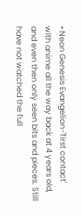• Neon Genesis Evangelion-'first contact' with anime all the way back at 4 years old, and even then only seen bits and pieces. Still have not watched the full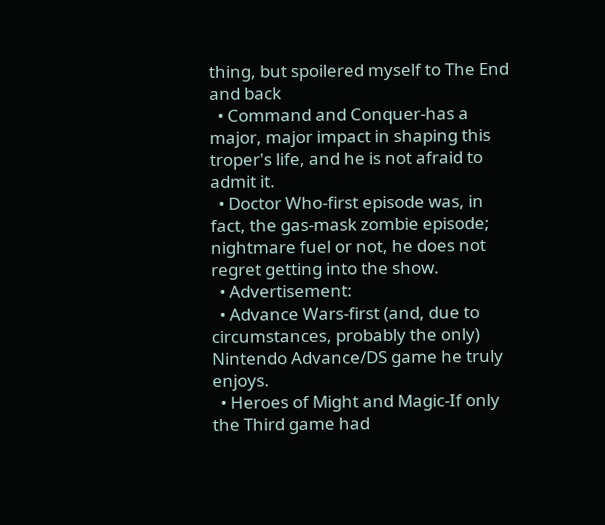thing, but spoilered myself to The End and back
  • Command and Conquer-has a major, major impact in shaping this troper's life, and he is not afraid to admit it.
  • Doctor Who-first episode was, in fact, the gas-mask zombie episode; nightmare fuel or not, he does not regret getting into the show.
  • Advertisement:
  • Advance Wars-first (and, due to circumstances, probably the only) Nintendo Advance/DS game he truly enjoys.
  • Heroes of Might and Magic-If only the Third game had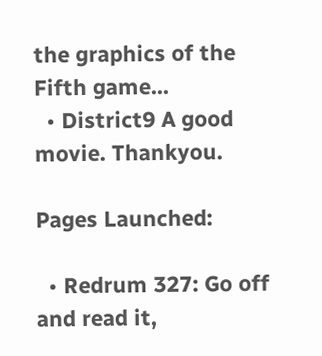the graphics of the Fifth game...
  • District9 A good movie. Thankyou.

Pages Launched:

  • Redrum 327: Go off and read it,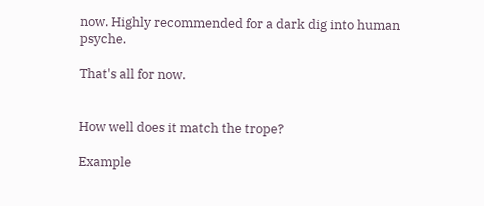now. Highly recommended for a dark dig into human psyche.

That's all for now.


How well does it match the trope?

Example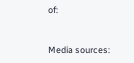of:


Media sources: